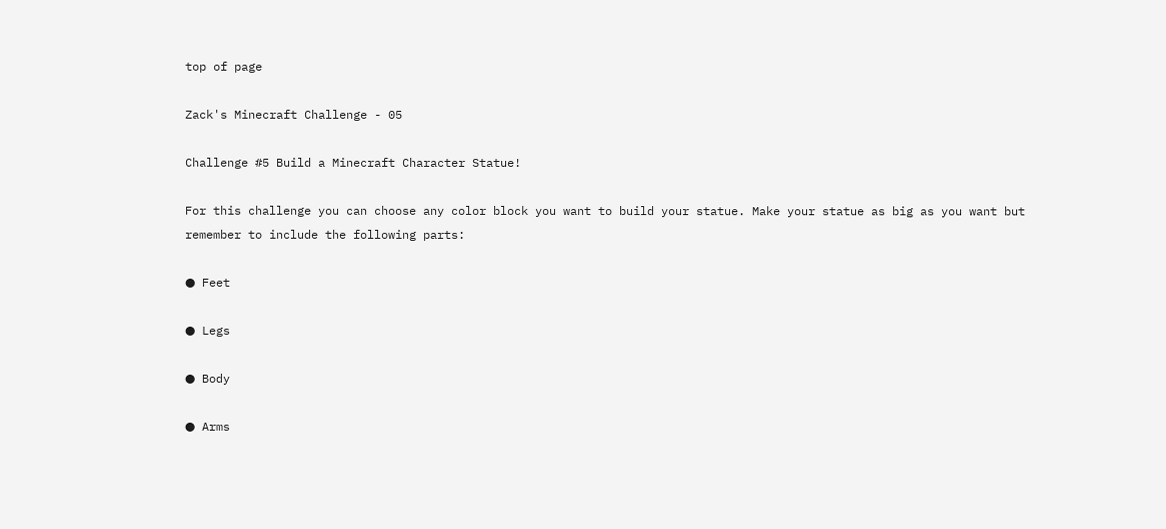top of page

Zack's Minecraft Challenge - 05

Challenge #5 Build a Minecraft Character Statue!

For this challenge you can choose any color block you want to build your statue. Make your statue as big as you want but remember to include the following parts:

● Feet

● Legs

● Body

● Arms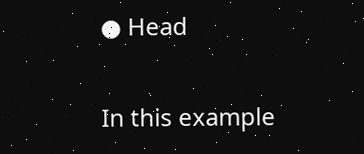● Head

In this example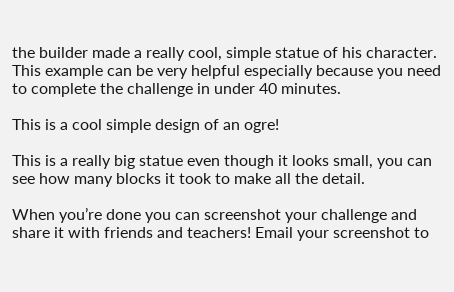the builder made a really cool, simple statue of his character. This example can be very helpful especially because you need to complete the challenge in under 40 minutes.

This is a cool simple design of an ogre!

This is a really big statue even though it looks small, you can see how many blocks it took to make all the detail.

When you’re done you can screenshot your challenge and share it with friends and teachers! Email your screenshot to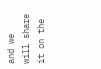and we will share it on the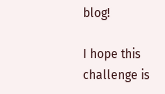blog!

I hope this challenge is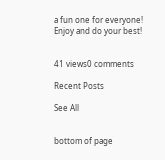a fun one for everyone! Enjoy and do your best!


41 views0 comments

Recent Posts

See All


bottom of page